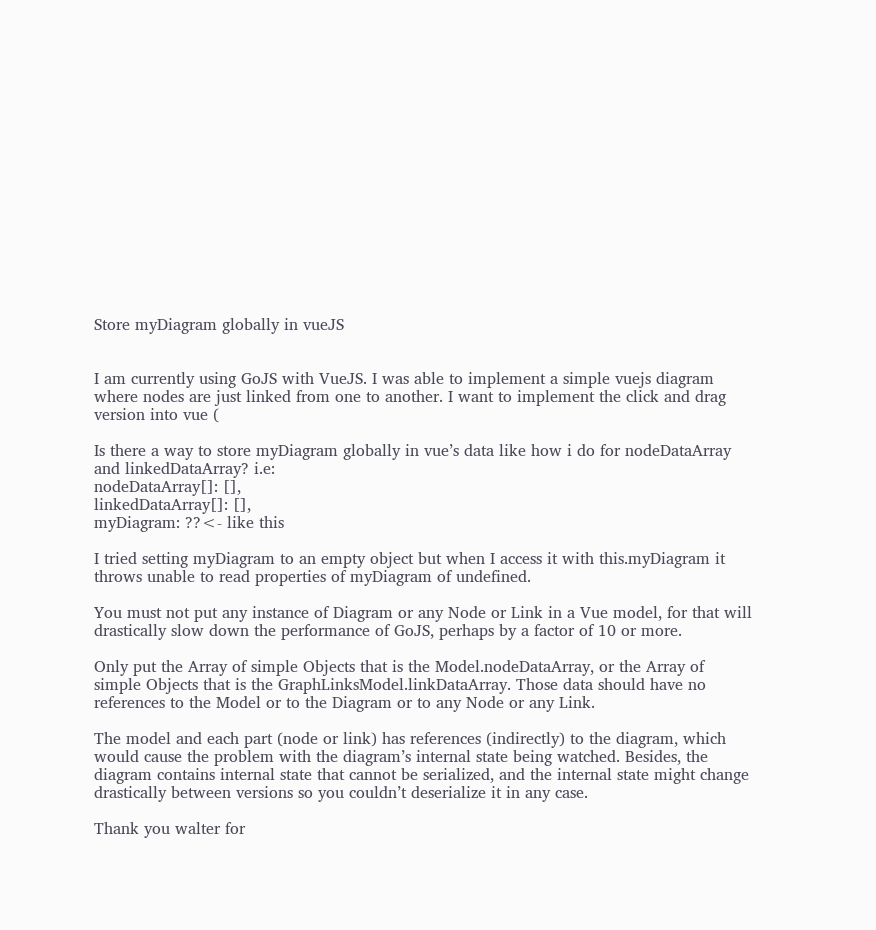Store myDiagram globally in vueJS


I am currently using GoJS with VueJS. I was able to implement a simple vuejs diagram where nodes are just linked from one to another. I want to implement the click and drag version into vue (

Is there a way to store myDiagram globally in vue’s data like how i do for nodeDataArray and linkedDataArray? i.e:
nodeDataArray[]: [],
linkedDataArray[]: [],
myDiagram: ??<- like this

I tried setting myDiagram to an empty object but when I access it with this.myDiagram it throws unable to read properties of myDiagram of undefined.

You must not put any instance of Diagram or any Node or Link in a Vue model, for that will drastically slow down the performance of GoJS, perhaps by a factor of 10 or more.

Only put the Array of simple Objects that is the Model.nodeDataArray, or the Array of simple Objects that is the GraphLinksModel.linkDataArray. Those data should have no references to the Model or to the Diagram or to any Node or any Link.

The model and each part (node or link) has references (indirectly) to the diagram, which would cause the problem with the diagram’s internal state being watched. Besides, the diagram contains internal state that cannot be serialized, and the internal state might change drastically between versions so you couldn’t deserialize it in any case.

Thank you walter for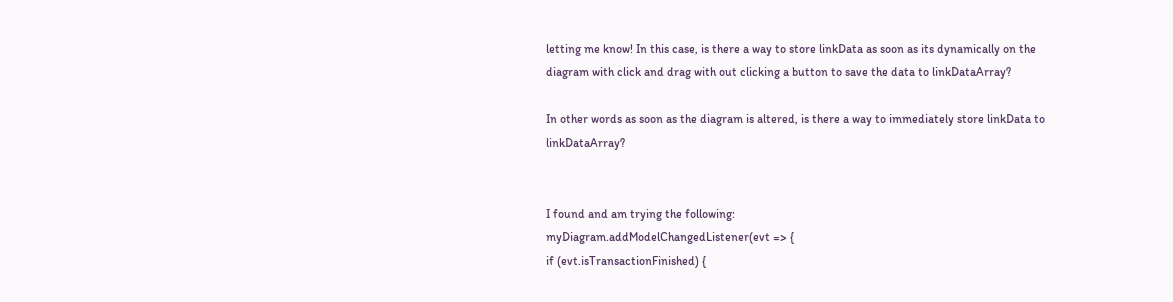letting me know! In this case, is there a way to store linkData as soon as its dynamically on the diagram with click and drag with out clicking a button to save the data to linkDataArray?

In other words as soon as the diagram is altered, is there a way to immediately store linkData to linkDataArray?


I found and am trying the following:
myDiagram.addModelChangedListener(evt => {
if (evt.isTransactionFinished) {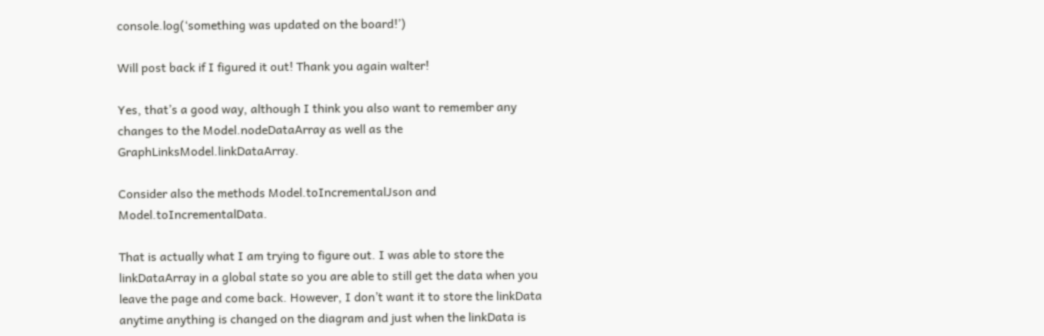console.log(‘something was updated on the board!’)

Will post back if I figured it out! Thank you again walter!

Yes, that’s a good way, although I think you also want to remember any changes to the Model.nodeDataArray as well as the GraphLinksModel.linkDataArray.

Consider also the methods Model.toIncrementalJson and Model.toIncrementalData.

That is actually what I am trying to figure out. I was able to store the linkDataArray in a global state so you are able to still get the data when you leave the page and come back. However, I don’t want it to store the linkData anytime anything is changed on the diagram and just when the linkData is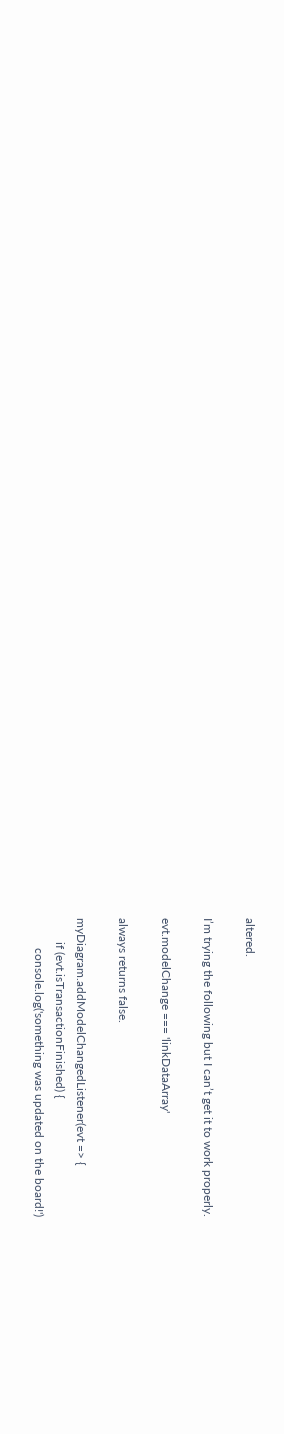altered.

I’m trying the following but I can’t get it to work properly.

evt.modelChange === 'linkDataArray'

always returns false.

myDiagram.addModelChangedListener(evt => {
        if (evt.isTransactionFinished) {
          console.log('something was updated on the board!')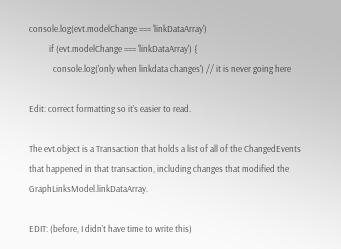console.log(evt.modelChange === 'linkDataArray')
          if (evt.modelChange === 'linkDataArray') {
            console.log('only when linkdata changes') // it is never going here

Edit: correct formatting so it’s easier to read.

The evt.object is a Transaction that holds a list of all of the ChangedEvents that happened in that transaction, including changes that modified the GraphLinksModel.linkDataArray.

EDIT: (before, I didn’t have time to write this)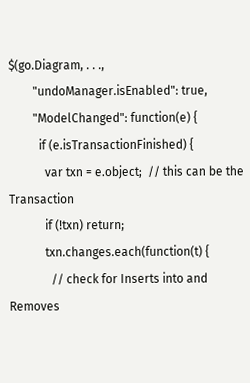$(go.Diagram, . . .,
        "undoManager.isEnabled": true,
        "ModelChanged": function(e) {
          if (e.isTransactionFinished) {
            var txn = e.object;  // this can be the Transaction
            if (!txn) return;
            txn.changes.each(function(t) {
              // check for Inserts into and Removes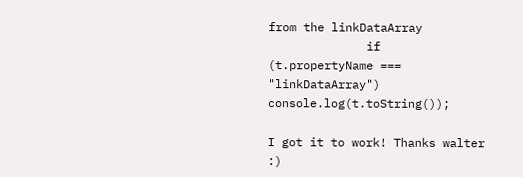from the linkDataArray
              if (t.propertyName === "linkDataArray") console.log(t.toString());

I got it to work! Thanks walter :)